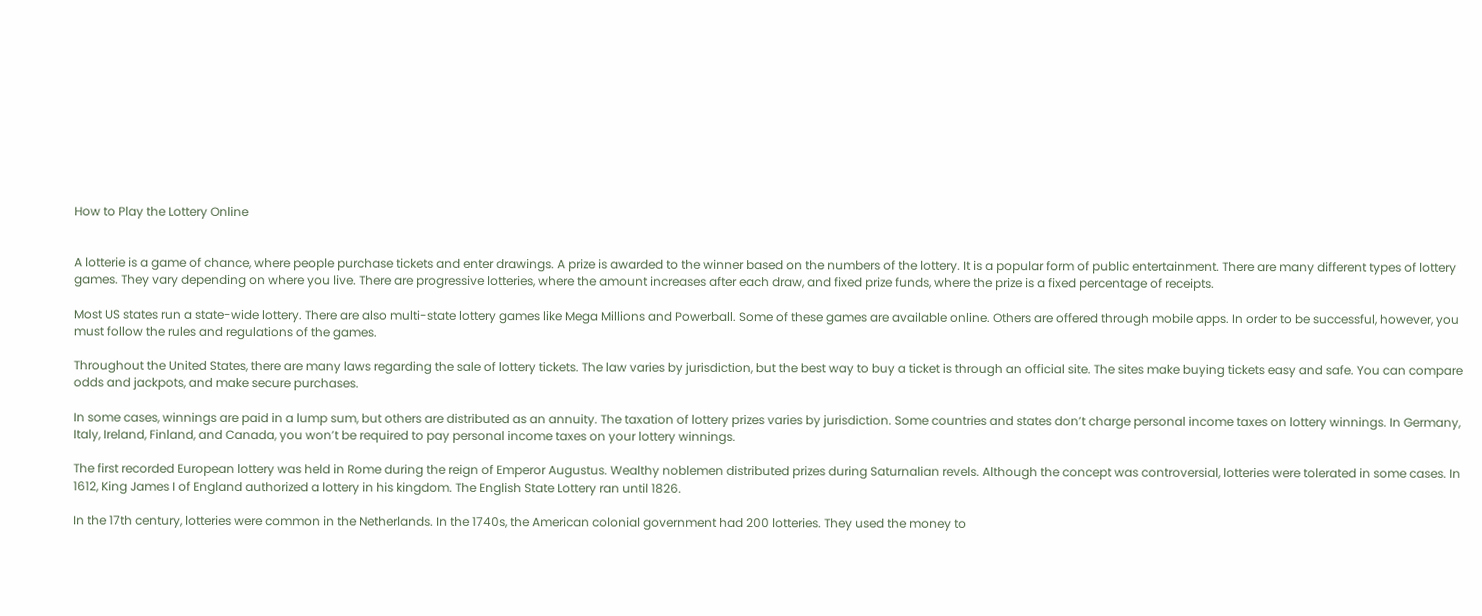How to Play the Lottery Online


A lotterie is a game of chance, where people purchase tickets and enter drawings. A prize is awarded to the winner based on the numbers of the lottery. It is a popular form of public entertainment. There are many different types of lottery games. They vary depending on where you live. There are progressive lotteries, where the amount increases after each draw, and fixed prize funds, where the prize is a fixed percentage of receipts.

Most US states run a state-wide lottery. There are also multi-state lottery games like Mega Millions and Powerball. Some of these games are available online. Others are offered through mobile apps. In order to be successful, however, you must follow the rules and regulations of the games.

Throughout the United States, there are many laws regarding the sale of lottery tickets. The law varies by jurisdiction, but the best way to buy a ticket is through an official site. The sites make buying tickets easy and safe. You can compare odds and jackpots, and make secure purchases.

In some cases, winnings are paid in a lump sum, but others are distributed as an annuity. The taxation of lottery prizes varies by jurisdiction. Some countries and states don’t charge personal income taxes on lottery winnings. In Germany, Italy, Ireland, Finland, and Canada, you won’t be required to pay personal income taxes on your lottery winnings.

The first recorded European lottery was held in Rome during the reign of Emperor Augustus. Wealthy noblemen distributed prizes during Saturnalian revels. Although the concept was controversial, lotteries were tolerated in some cases. In 1612, King James I of England authorized a lottery in his kingdom. The English State Lottery ran until 1826.

In the 17th century, lotteries were common in the Netherlands. In the 1740s, the American colonial government had 200 lotteries. They used the money to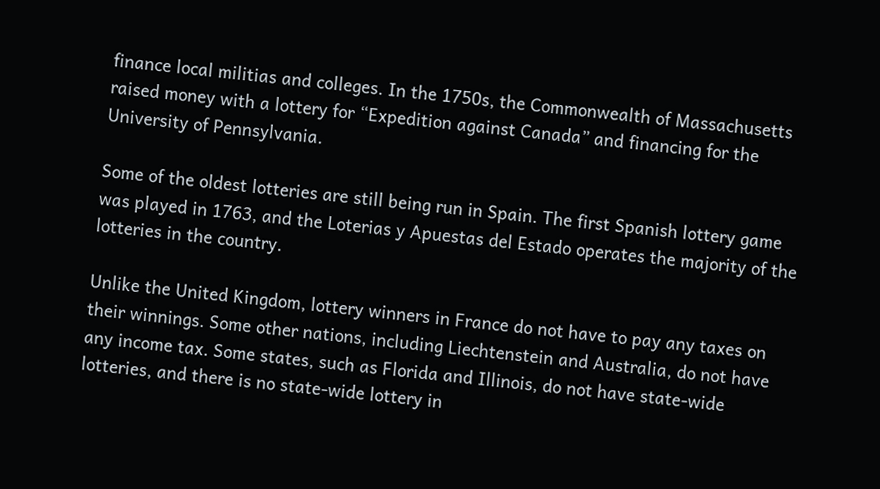finance local militias and colleges. In the 1750s, the Commonwealth of Massachusetts raised money with a lottery for “Expedition against Canada” and financing for the University of Pennsylvania.

Some of the oldest lotteries are still being run in Spain. The first Spanish lottery game was played in 1763, and the Loterias y Apuestas del Estado operates the majority of the lotteries in the country.

Unlike the United Kingdom, lottery winners in France do not have to pay any taxes on their winnings. Some other nations, including Liechtenstein and Australia, do not have any income tax. Some states, such as Florida and Illinois, do not have state-wide lotteries, and there is no state-wide lottery in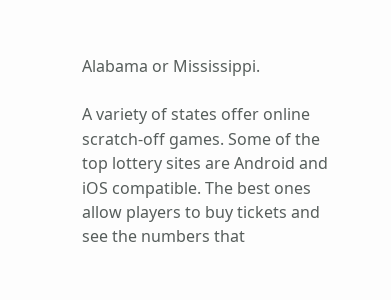Alabama or Mississippi.

A variety of states offer online scratch-off games. Some of the top lottery sites are Android and iOS compatible. The best ones allow players to buy tickets and see the numbers that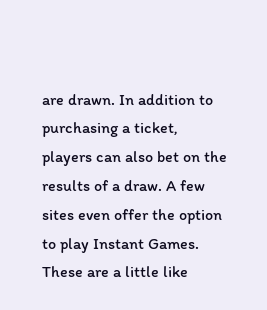are drawn. In addition to purchasing a ticket, players can also bet on the results of a draw. A few sites even offer the option to play Instant Games. These are a little like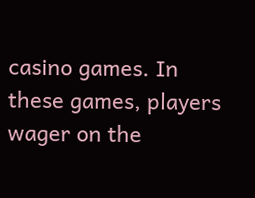casino games. In these games, players wager on the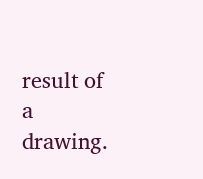result of a drawing.